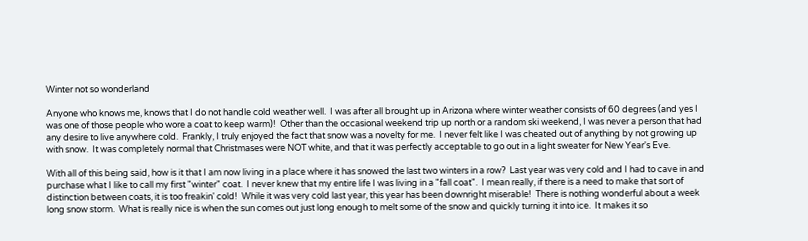Winter not so wonderland

Anyone who knows me, knows that I do not handle cold weather well.  I was after all brought up in Arizona where winter weather consists of 60 degrees (and yes I was one of those people who wore a coat to keep warm)!  Other than the occasional weekend trip up north or a random ski weekend, I was never a person that had any desire to live anywhere cold.  Frankly, I truly enjoyed the fact that snow was a novelty for me.  I never felt like I was cheated out of anything by not growing up with snow.  It was completely normal that Christmases were NOT white, and that it was perfectly acceptable to go out in a light sweater for New Year's Eve.

With all of this being said, how is it that I am now living in a place where it has snowed the last two winters in a row?  Last year was very cold and I had to cave in and purchase what I like to call my first "winter" coat.  I never knew that my entire life I was living in a "fall coat".  I mean really, if there is a need to make that sort of distinction between coats, it is too freakin' cold!  While it was very cold last year, this year has been downright miserable!  There is nothing wonderful about a week long snow storm.  What is really nice is when the sun comes out just long enough to melt some of the snow and quickly turning it into ice.  It makes it so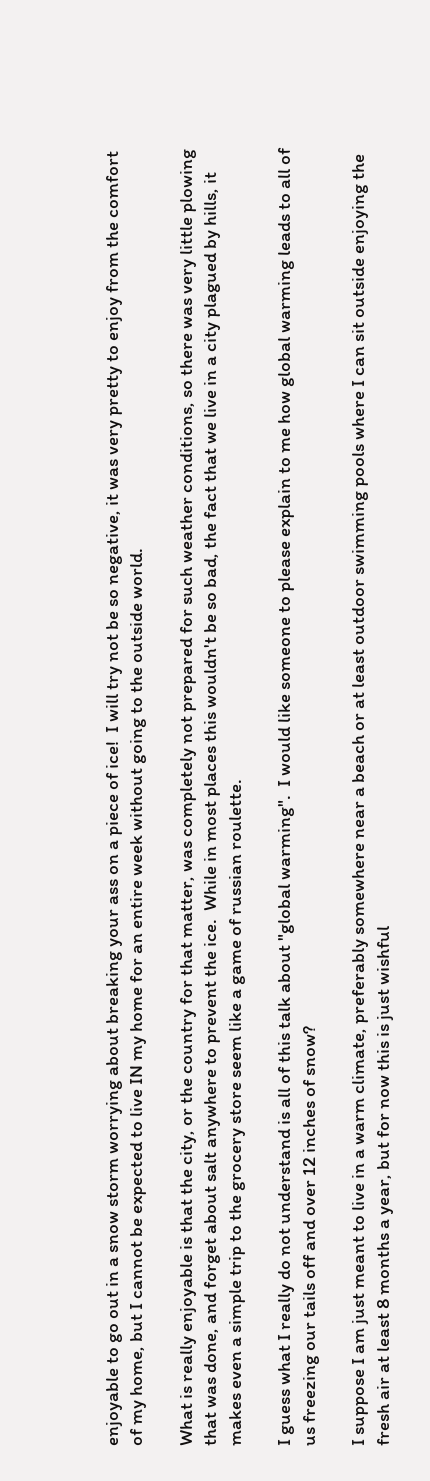enjoyable to go out in a snow storm worrying about breaking your ass on a piece of ice!  I will try not be so negative, it was very pretty to enjoy from the comfort of my home, but I cannot be expected to live IN my home for an entire week without going to the outside world.

What is really enjoyable is that the city, or the country for that matter, was completely not prepared for such weather conditions, so there was very little plowing that was done, and forget about salt anywhere to prevent the ice.  While in most places this wouldn't be so bad, the fact that we live in a city plagued by hills, it makes even a simple trip to the grocery store seem like a game of russian roulette.

I guess what I really do not understand is all of this talk about "global warming".  I would like someone to please explain to me how global warming leads to all of us freezing our tails off and over 12 inches of snow?

I suppose I am just meant to live in a warm climate, preferably somewhere near a beach or at least outdoor swimming pools where I can sit outside enjoying the fresh air at least 8 months a year, but for now this is just wishful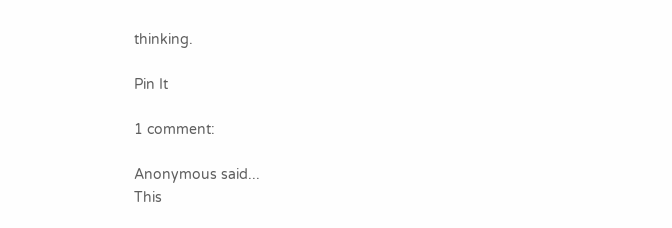thinking.

Pin It

1 comment:

Anonymous said...
This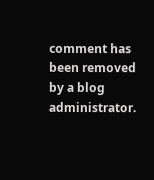comment has been removed by a blog administrator.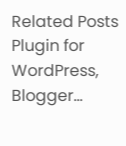Related Posts Plugin for WordPress, Blogger...